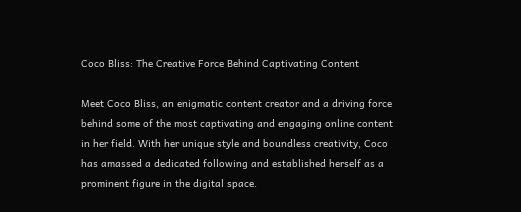Coco Bliss: The Creative Force Behind Captivating Content

Meet Coco Bliss, an enigmatic content creator and a driving force behind some of the most captivating and engaging online content in her field. With her unique style and boundless creativity, Coco has amassed a dedicated following and established herself as a prominent figure in the digital space.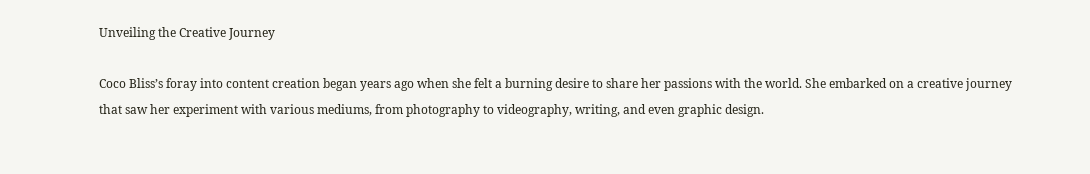Unveiling the Creative Journey

Coco Bliss’s foray into content creation began years ago when she felt a burning desire to share her passions with the world. She embarked on a creative journey that saw her experiment with various mediums, from photography to videography, writing, and even graphic design.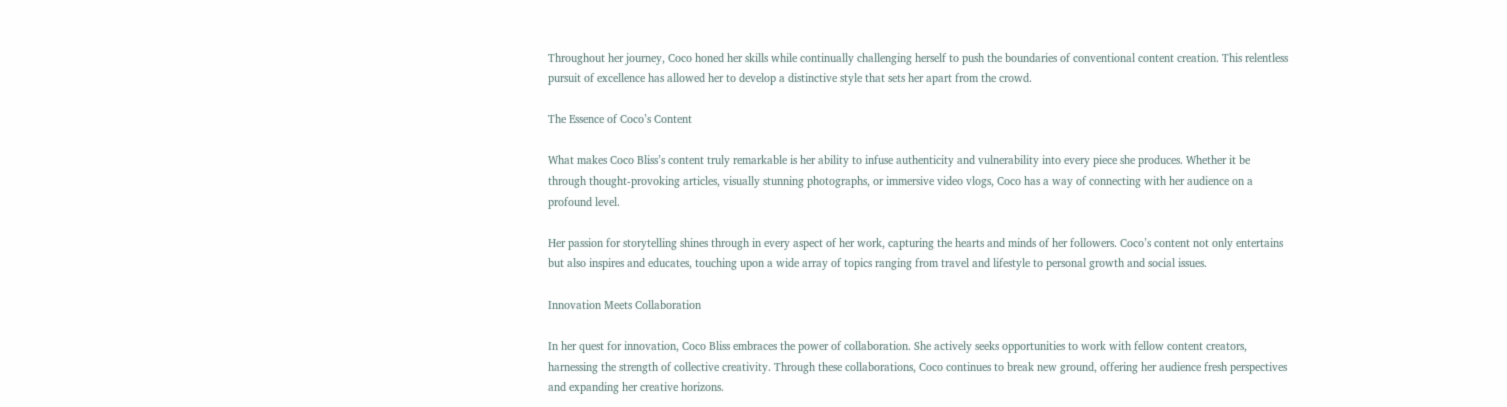Throughout her journey, Coco honed her skills while continually challenging herself to push the boundaries of conventional content creation. This relentless pursuit of excellence has allowed her to develop a distinctive style that sets her apart from the crowd.

The Essence of Coco’s Content

What makes Coco Bliss’s content truly remarkable is her ability to infuse authenticity and vulnerability into every piece she produces. Whether it be through thought-provoking articles, visually stunning photographs, or immersive video vlogs, Coco has a way of connecting with her audience on a profound level.

Her passion for storytelling shines through in every aspect of her work, capturing the hearts and minds of her followers. Coco’s content not only entertains but also inspires and educates, touching upon a wide array of topics ranging from travel and lifestyle to personal growth and social issues.

Innovation Meets Collaboration

In her quest for innovation, Coco Bliss embraces the power of collaboration. She actively seeks opportunities to work with fellow content creators, harnessing the strength of collective creativity. Through these collaborations, Coco continues to break new ground, offering her audience fresh perspectives and expanding her creative horizons.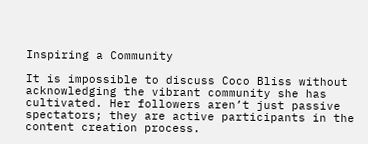Inspiring a Community

It is impossible to discuss Coco Bliss without acknowledging the vibrant community she has cultivated. Her followers aren’t just passive spectators; they are active participants in the content creation process.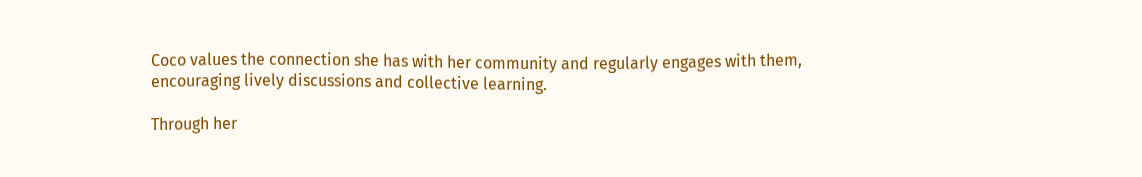Coco values the connection she has with her community and regularly engages with them, encouraging lively discussions and collective learning.

Through her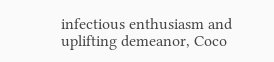infectious enthusiasm and uplifting demeanor, Coco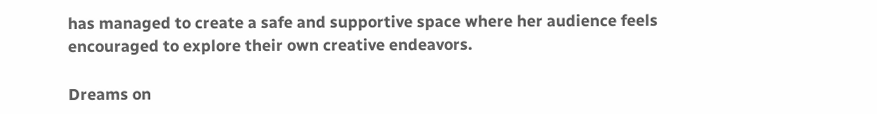has managed to create a safe and supportive space where her audience feels encouraged to explore their own creative endeavors.

Dreams on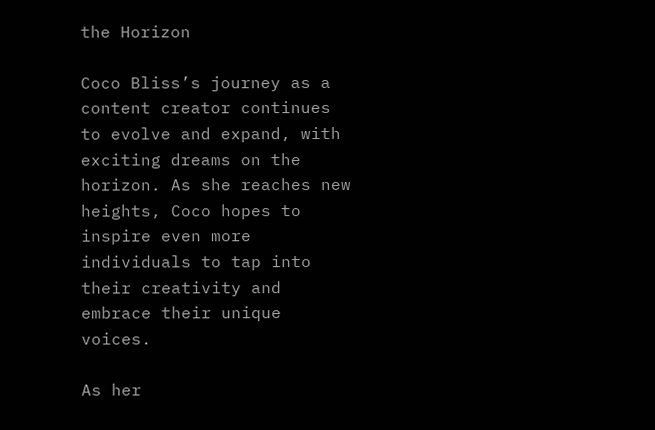the Horizon

Coco Bliss’s journey as a content creator continues to evolve and expand, with exciting dreams on the horizon. As she reaches new heights, Coco hopes to inspire even more individuals to tap into their creativity and embrace their unique voices.

As her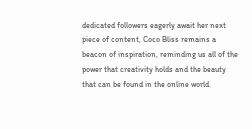dedicated followers eagerly await her next piece of content, Coco Bliss remains a beacon of inspiration, reminding us all of the power that creativity holds and the beauty that can be found in the online world.